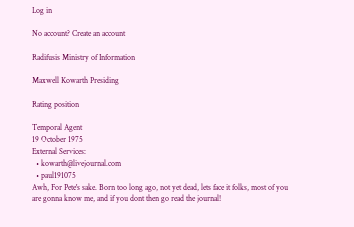Log in

No account? Create an account

Radifusis Ministry of Information

Maxwell Kowarth Presiding

Rating position

Temporal Agent
19 October 1975
External Services:
  • kowarth@livejournal.com
  • paul191075
Awh, For Pete's sake. Born too long ago, not yet dead, lets face it folks, most of you are gonna know me, and if you dont then go read the journal!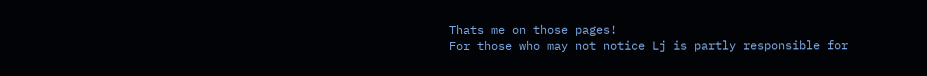Thats me on those pages!
For those who may not notice Lj is partly responsible for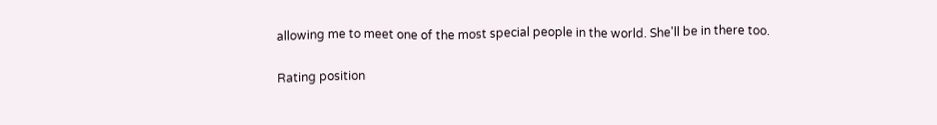allowing me to meet one of the most special people in the world. She'll be in there too.

Rating position